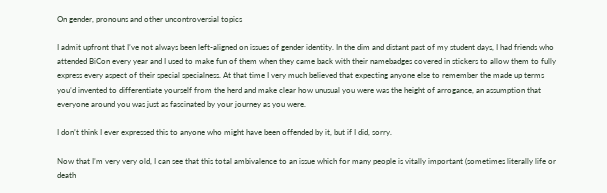On gender, pronouns and other uncontroversial topics

I admit upfront that I’ve not always been left-aligned on issues of gender identity. In the dim and distant past of my student days, I had friends who attended BiCon every year and I used to make fun of them when they came back with their namebadges covered in stickers to allow them to fully express every aspect of their special specialness. At that time I very much believed that expecting anyone else to remember the made up terms you’d invented to differentiate yourself from the herd and make clear how unusual you were was the height of arrogance, an assumption that everyone around you was just as fascinated by your journey as you were.

I don’t think I ever expressed this to anyone who might have been offended by it, but if I did, sorry.

Now that I’m very very old, I can see that this total ambivalence to an issue which for many people is vitally important (sometimes literally life or death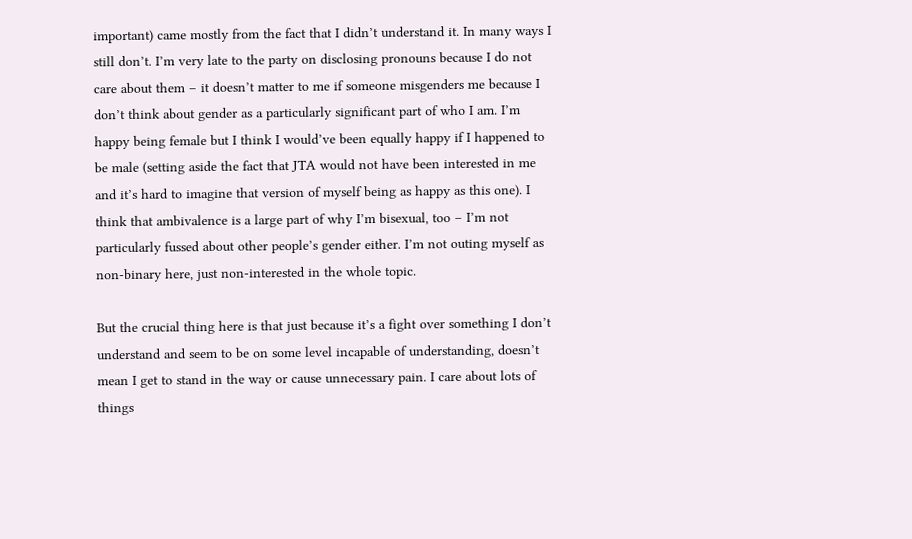important) came mostly from the fact that I didn’t understand it. In many ways I still don’t. I’m very late to the party on disclosing pronouns because I do not care about them – it doesn’t matter to me if someone misgenders me because I don’t think about gender as a particularly significant part of who I am. I’m happy being female but I think I would’ve been equally happy if I happened to be male (setting aside the fact that JTA would not have been interested in me and it’s hard to imagine that version of myself being as happy as this one). I think that ambivalence is a large part of why I’m bisexual, too – I’m not particularly fussed about other people’s gender either. I’m not outing myself as non-binary here, just non-interested in the whole topic.

But the crucial thing here is that just because it’s a fight over something I don’t understand and seem to be on some level incapable of understanding, doesn’t mean I get to stand in the way or cause unnecessary pain. I care about lots of things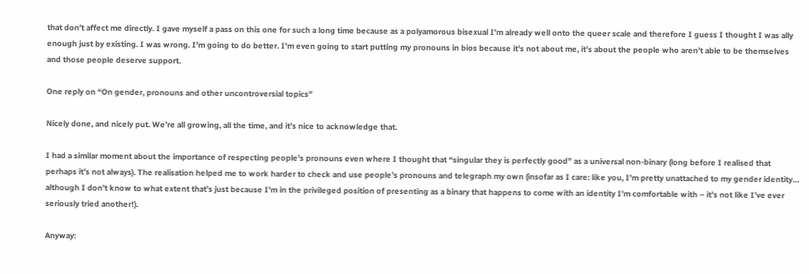that don’t affect me directly. I gave myself a pass on this one for such a long time because as a polyamorous bisexual I’m already well onto the queer scale and therefore I guess I thought I was ally enough just by existing. I was wrong. I’m going to do better. I’m even going to start putting my pronouns in bios because it’s not about me, it’s about the people who aren’t able to be themselves and those people deserve support.

One reply on “On gender, pronouns and other uncontroversial topics”

Nicely done, and nicely put. We’re all growing, all the time, and it’s nice to acknowledge that.

I had a similar moment about the importance of respecting people’s pronouns even where I thought that “singular they is perfectly good” as a universal non-binary (long before I realised that perhaps it’s not always). The realisation helped me to work harder to check and use people’s pronouns and telegraph my own (insofar as I care: like you, I’m pretty unattached to my gender identity… although I don’t know to what extent that’s just because I’m in the privileged position of presenting as a binary that happens to come with an identity I’m comfortable with – it’s not like I’ve ever seriously tried another!).

Anyway: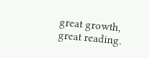great growth, great reading.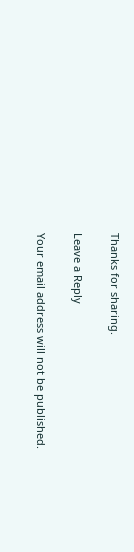Thanks for sharing.

Leave a Reply

Your email address will not be published.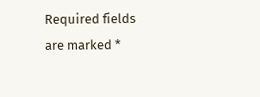Required fields are marked *